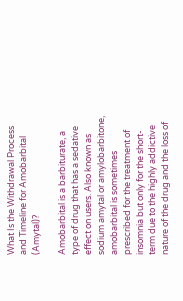What Is the Withdrawal Process and Timeline for Amobarbital (Amytal)?

Amobarbital is a barbiturate, a type of drug that has a sedative effect on users. Also known as sodium amytal or amylobarbitone, amobarbital is sometimes prescribed for the treatment of insomnia but only for the short-term due to the highly addictive nature of the drug and the loss of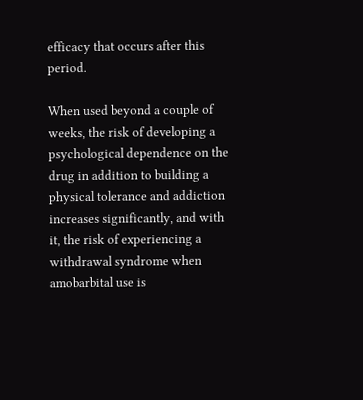efficacy that occurs after this period.

When used beyond a couple of weeks, the risk of developing a psychological dependence on the drug in addition to building a physical tolerance and addiction increases significantly, and with it, the risk of experiencing a withdrawal syndrome when amobarbital use is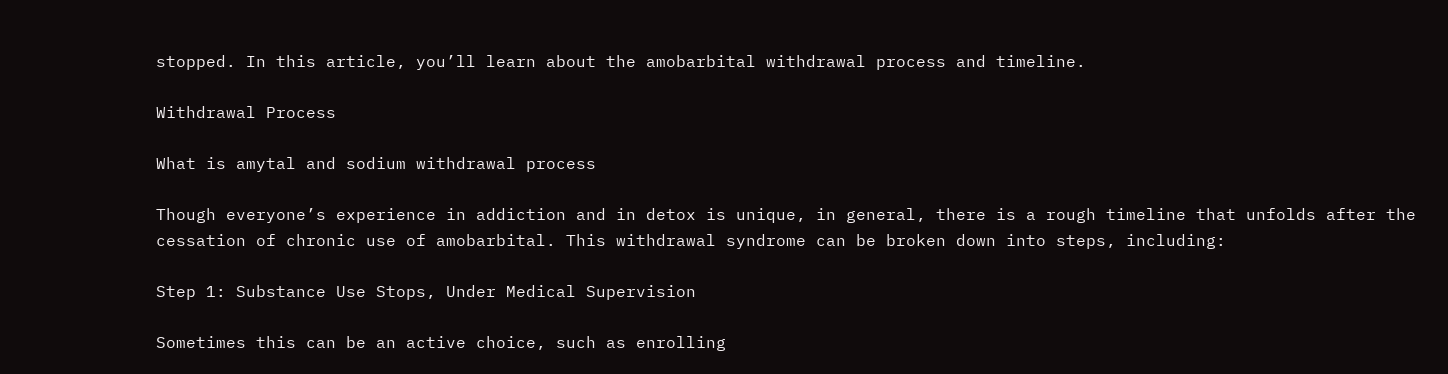stopped. In this article, you’ll learn about the amobarbital withdrawal process and timeline.

Withdrawal Process

What is amytal and sodium withdrawal process

Though everyone’s experience in addiction and in detox is unique, in general, there is a rough timeline that unfolds after the cessation of chronic use of amobarbital. This withdrawal syndrome can be broken down into steps, including:

Step 1: Substance Use Stops, Under Medical Supervision

Sometimes this can be an active choice, such as enrolling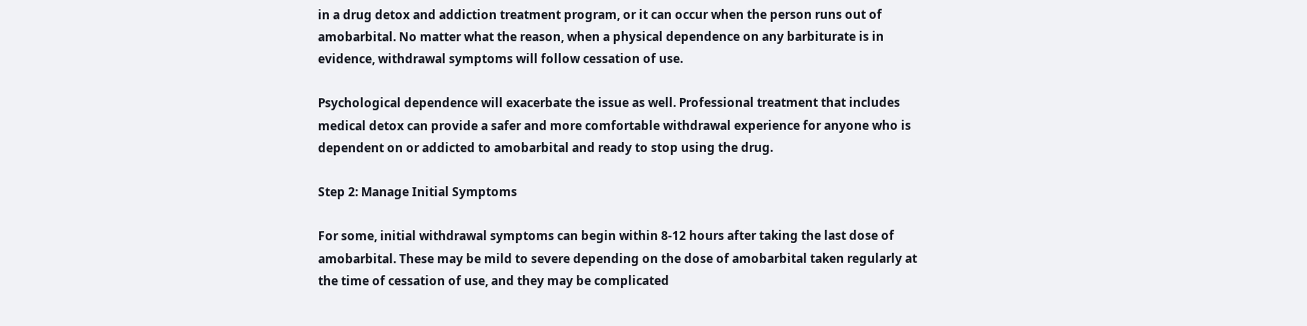in a drug detox and addiction treatment program, or it can occur when the person runs out of amobarbital. No matter what the reason, when a physical dependence on any barbiturate is in evidence, withdrawal symptoms will follow cessation of use.

Psychological dependence will exacerbate the issue as well. Professional treatment that includes medical detox can provide a safer and more comfortable withdrawal experience for anyone who is dependent on or addicted to amobarbital and ready to stop using the drug.

Step 2: Manage Initial Symptoms

For some, initial withdrawal symptoms can begin within 8-12 hours after taking the last dose of amobarbital. These may be mild to severe depending on the dose of amobarbital taken regularly at the time of cessation of use, and they may be complicated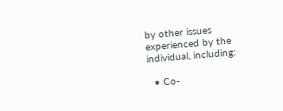by other issues experienced by the individual, including:

  • Co-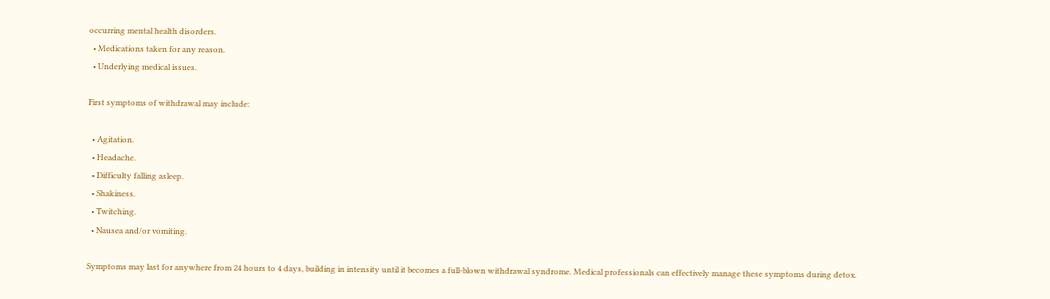occurring mental health disorders.
  • Medications taken for any reason.
  • Underlying medical issues.

First symptoms of withdrawal may include:

  • Agitation.
  • Headache.
  • Difficulty falling asleep.
  • Shakiness.
  • Twitching.
  • Nausea and/or vomiting.

Symptoms may last for anywhere from 24 hours to 4 days, building in intensity until it becomes a full-blown withdrawal syndrome. Medical professionals can effectively manage these symptoms during detox.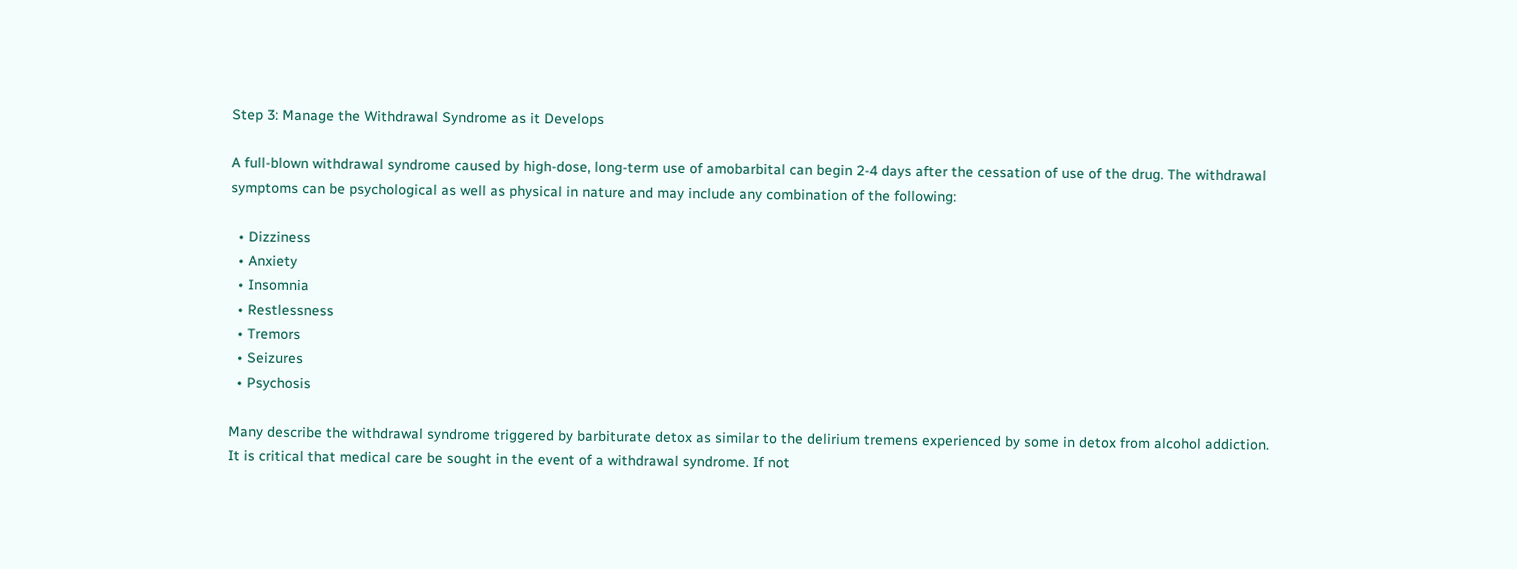Step 3: Manage the Withdrawal Syndrome as it Develops

A full-blown withdrawal syndrome caused by high-dose, long-term use of amobarbital can begin 2-4 days after the cessation of use of the drug. The withdrawal symptoms can be psychological as well as physical in nature and may include any combination of the following:

  • Dizziness
  • Anxiety
  • Insomnia
  • Restlessness
  • Tremors
  • Seizures
  • Psychosis

Many describe the withdrawal syndrome triggered by barbiturate detox as similar to the delirium tremens experienced by some in detox from alcohol addiction. It is critical that medical care be sought in the event of a withdrawal syndrome. If not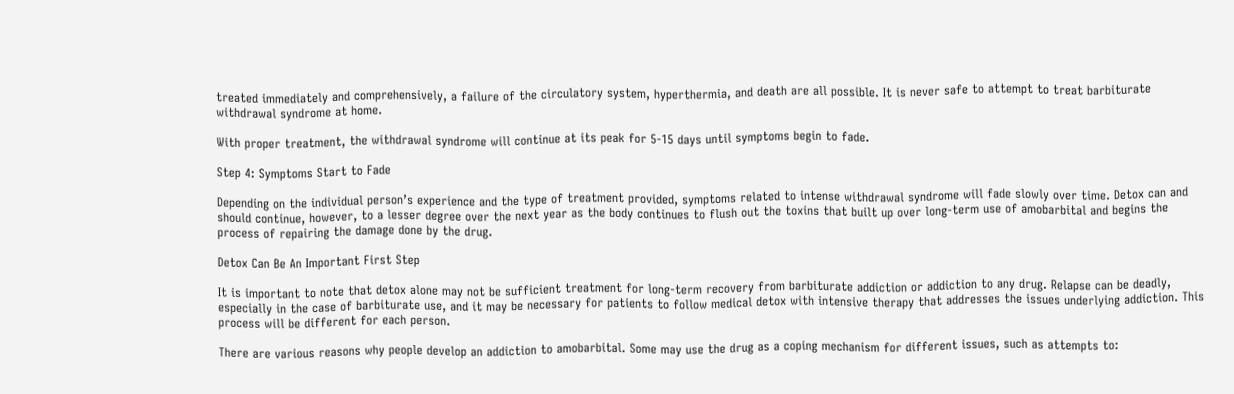treated immediately and comprehensively, a failure of the circulatory system, hyperthermia, and death are all possible. It is never safe to attempt to treat barbiturate withdrawal syndrome at home.

With proper treatment, the withdrawal syndrome will continue at its peak for 5-15 days until symptoms begin to fade.

Step 4: Symptoms Start to Fade

Depending on the individual person’s experience and the type of treatment provided, symptoms related to intense withdrawal syndrome will fade slowly over time. Detox can and should continue, however, to a lesser degree over the next year as the body continues to flush out the toxins that built up over long-term use of amobarbital and begins the process of repairing the damage done by the drug.

Detox Can Be An Important First Step

It is important to note that detox alone may not be sufficient treatment for long-term recovery from barbiturate addiction or addiction to any drug. Relapse can be deadly, especially in the case of barbiturate use, and it may be necessary for patients to follow medical detox with intensive therapy that addresses the issues underlying addiction. This process will be different for each person.

There are various reasons why people develop an addiction to amobarbital. Some may use the drug as a coping mechanism for different issues, such as attempts to: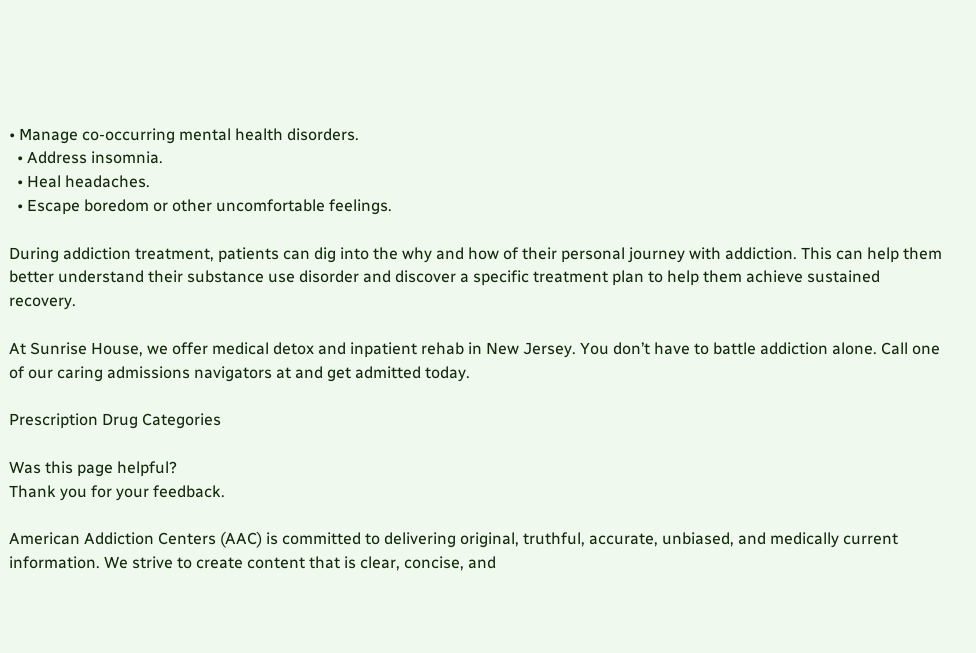• Manage co-occurring mental health disorders.
  • Address insomnia.
  • Heal headaches.
  • Escape boredom or other uncomfortable feelings.

During addiction treatment, patients can dig into the why and how of their personal journey with addiction. This can help them better understand their substance use disorder and discover a specific treatment plan to help them achieve sustained recovery.

At Sunrise House, we offer medical detox and inpatient rehab in New Jersey. You don’t have to battle addiction alone. Call one of our caring admissions navigators at and get admitted today.

Prescription Drug Categories

Was this page helpful?
Thank you for your feedback.

American Addiction Centers (AAC) is committed to delivering original, truthful, accurate, unbiased, and medically current information. We strive to create content that is clear, concise, and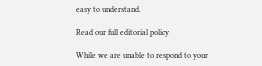easy to understand.

Read our full editorial policy

While we are unable to respond to your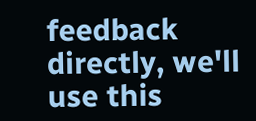feedback directly, we'll use this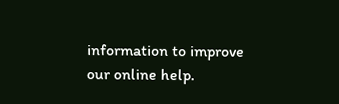information to improve our online help.